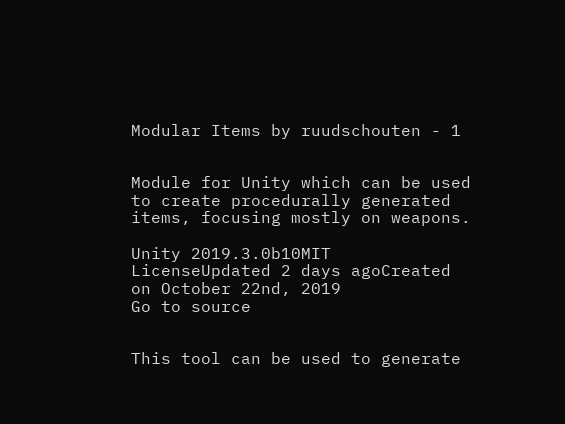Modular Items by ruudschouten - 1


Module for Unity which can be used to create procedurally generated items, focusing mostly on weapons.

Unity 2019.3.0b10MIT LicenseUpdated 2 days agoCreated on October 22nd, 2019
Go to source


This tool can be used to generate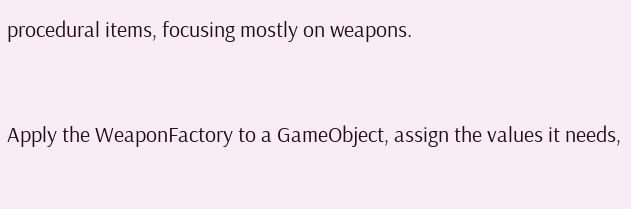procedural items, focusing mostly on weapons.


Apply the WeaponFactory to a GameObject, assign the values it needs,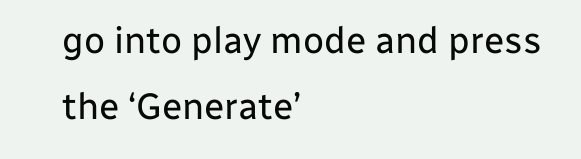go into play mode and press the ‘Generate’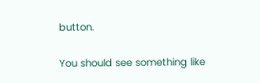button.

You should see something like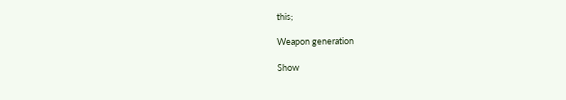this;

Weapon generation

Show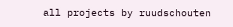all projects by ruudschouten